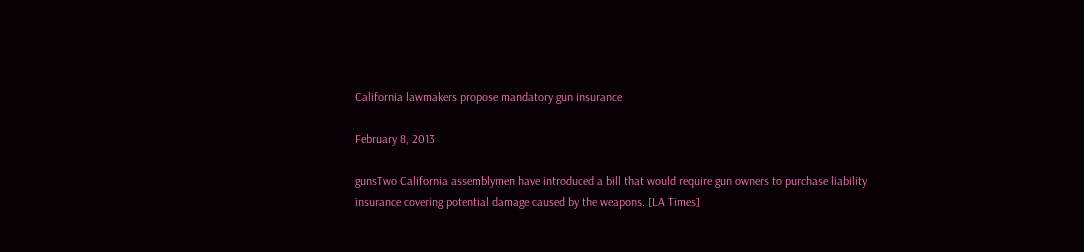California lawmakers propose mandatory gun insurance

February 8, 2013

gunsTwo California assemblymen have introduced a bill that would require gun owners to purchase liability insurance covering potential damage caused by the weapons. [LA Times]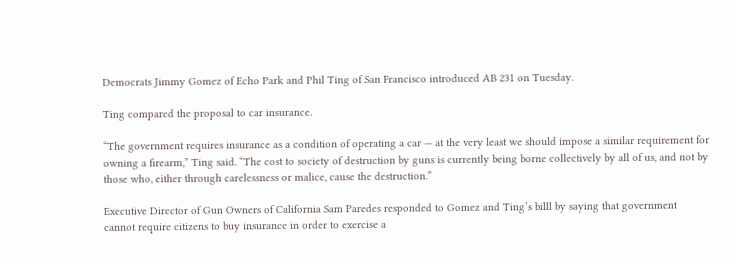Democrats Jimmy Gomez of Echo Park and Phil Ting of San Francisco introduced AB 231 on Tuesday.

Ting compared the proposal to car insurance.

“The government requires insurance as a condition of operating a car — at the very least we should impose a similar requirement for owning a firearm,” Ting said. “The cost to society of destruction by guns is currently being borne collectively by all of us, and not by those who, either through carelessness or malice, cause the destruction.”

Executive Director of Gun Owners of California Sam Paredes responded to Gomez and Ting’s billl by saying that government cannot require citizens to buy insurance in order to exercise a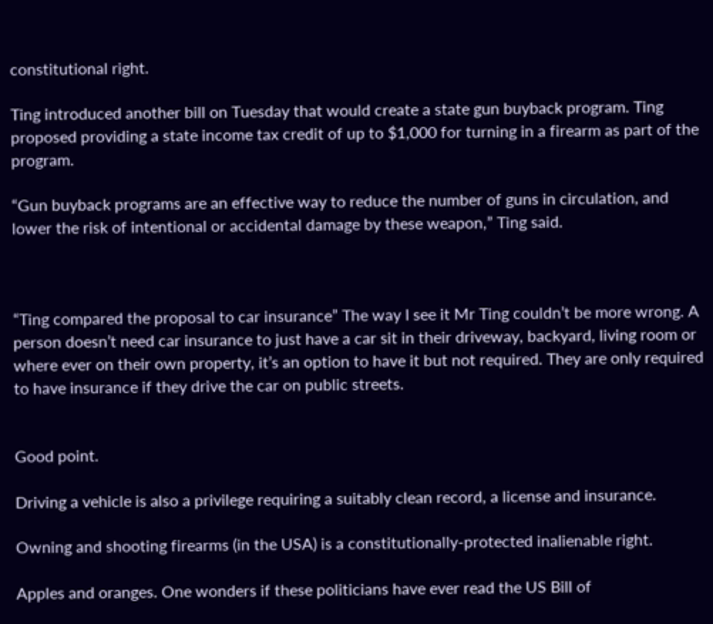constitutional right.

Ting introduced another bill on Tuesday that would create a state gun buyback program. Ting proposed providing a state income tax credit of up to $1,000 for turning in a firearm as part of the program.

“Gun buyback programs are an effective way to reduce the number of guns in circulation, and lower the risk of intentional or accidental damage by these weapon,” Ting said.



“Ting compared the proposal to car insurance” The way I see it Mr Ting couldn’t be more wrong. A person doesn’t need car insurance to just have a car sit in their driveway, backyard, living room or where ever on their own property, it’s an option to have it but not required. They are only required to have insurance if they drive the car on public streets.


Good point.

Driving a vehicle is also a privilege requiring a suitably clean record, a license and insurance.

Owning and shooting firearms (in the USA) is a constitutionally-protected inalienable right.

Apples and oranges. One wonders if these politicians have ever read the US Bill of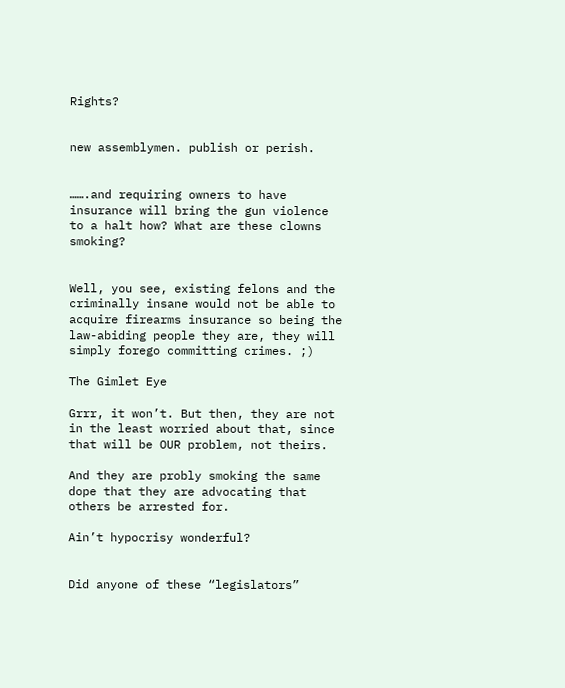Rights?


new assemblymen. publish or perish.


…….and requiring owners to have insurance will bring the gun violence to a halt how? What are these clowns smoking?


Well, you see, existing felons and the criminally insane would not be able to acquire firearms insurance so being the law-abiding people they are, they will simply forego committing crimes. ;)

The Gimlet Eye

Grrr, it won’t. But then, they are not in the least worried about that, since that will be OUR problem, not theirs.

And they are probly smoking the same dope that they are advocating that others be arrested for.

Ain’t hypocrisy wonderful?


Did anyone of these “legislators”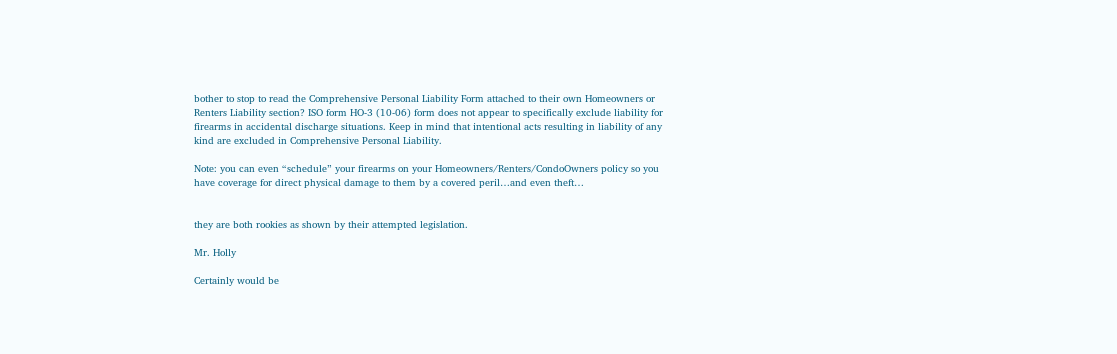bother to stop to read the Comprehensive Personal Liability Form attached to their own Homeowners or Renters Liability section? ISO form HO-3 (10-06) form does not appear to specifically exclude liability for firearms in accidental discharge situations. Keep in mind that intentional acts resulting in liability of any kind are excluded in Comprehensive Personal Liability.

Note: you can even “schedule” your firearms on your Homeowners/Renters/CondoOwners policy so you have coverage for direct physical damage to them by a covered peril…and even theft…


they are both rookies as shown by their attempted legislation.

Mr. Holly

Certainly would be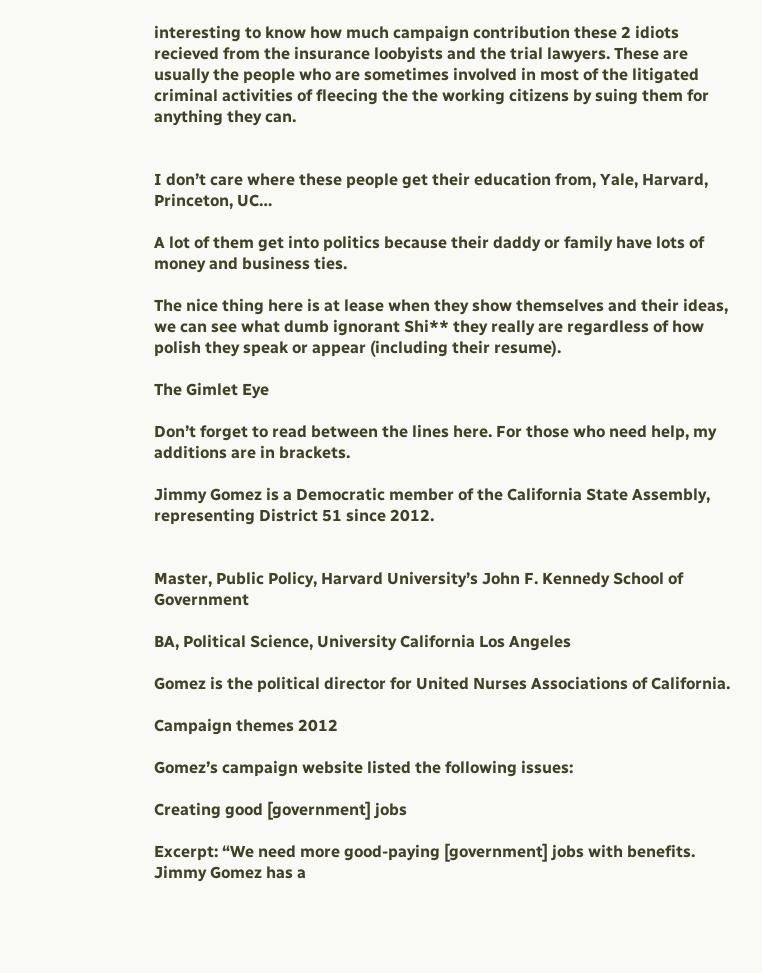interesting to know how much campaign contribution these 2 idiots recieved from the insurance loobyists and the trial lawyers. These are usually the people who are sometimes involved in most of the litigated criminal activities of fleecing the the working citizens by suing them for anything they can.


I don’t care where these people get their education from, Yale, Harvard, Princeton, UC…

A lot of them get into politics because their daddy or family have lots of money and business ties.

The nice thing here is at lease when they show themselves and their ideas, we can see what dumb ignorant Shi** they really are regardless of how polish they speak or appear (including their resume).

The Gimlet Eye

Don’t forget to read between the lines here. For those who need help, my additions are in brackets.

Jimmy Gomez is a Democratic member of the California State Assembly, representing District 51 since 2012.


Master, Public Policy, Harvard University’s John F. Kennedy School of Government

BA, Political Science, University California Los Angeles

Gomez is the political director for United Nurses Associations of California.

Campaign themes 2012

Gomez’s campaign website listed the following issues:

Creating good [government] jobs

Excerpt: “We need more good-paying [government] jobs with benefits. Jimmy Gomez has a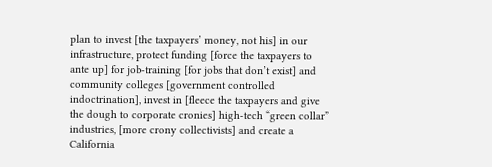plan to invest [the taxpayers’ money, not his] in our infrastructure, protect funding [force the taxpayers to ante up] for job-training [for jobs that don’t exist] and community colleges [government controlled indoctrination], invest in [fleece the taxpayers and give the dough to corporate cronies] high-tech “green collar” industries, [more crony collectivists] and create a California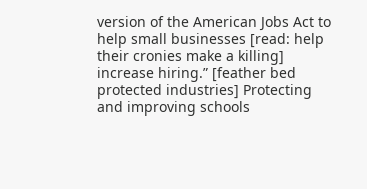version of the American Jobs Act to help small businesses [read: help their cronies make a killing] increase hiring.” [feather bed protected industries] Protecting and improving schools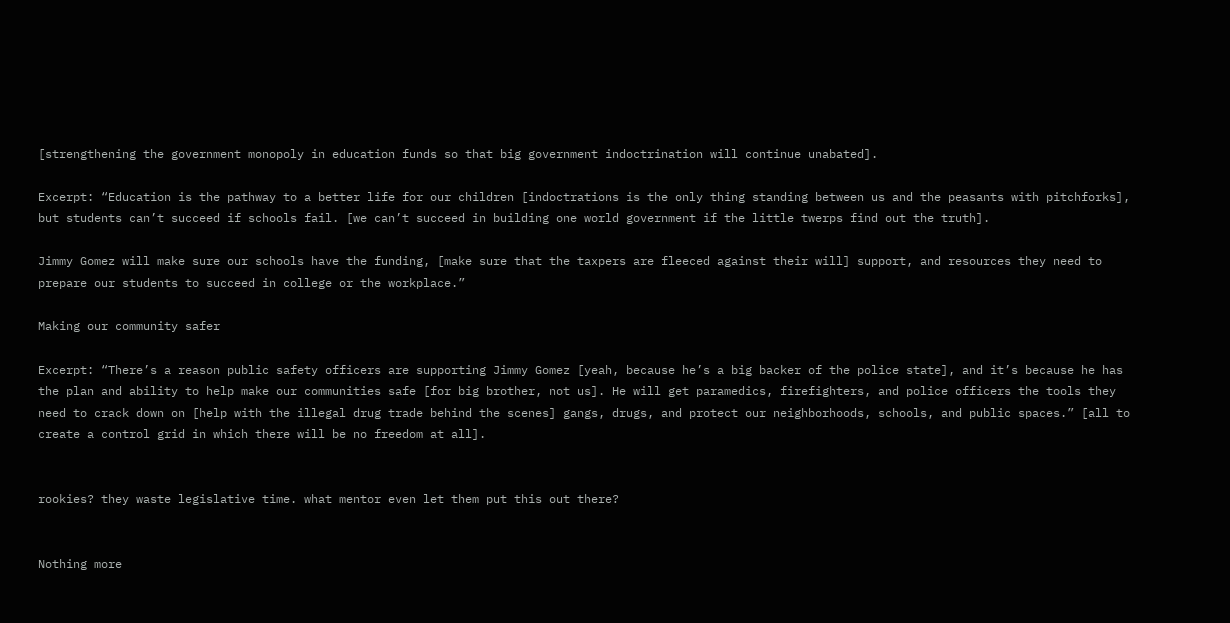[strengthening the government monopoly in education funds so that big government indoctrination will continue unabated].

Excerpt: “Education is the pathway to a better life for our children [indoctrations is the only thing standing between us and the peasants with pitchforks], but students can’t succeed if schools fail. [we can’t succeed in building one world government if the little twerps find out the truth].

Jimmy Gomez will make sure our schools have the funding, [make sure that the taxpers are fleeced against their will] support, and resources they need to prepare our students to succeed in college or the workplace.”

Making our community safer

Excerpt: “There’s a reason public safety officers are supporting Jimmy Gomez [yeah, because he’s a big backer of the police state], and it’s because he has the plan and ability to help make our communities safe [for big brother, not us]. He will get paramedics, firefighters, and police officers the tools they need to crack down on [help with the illegal drug trade behind the scenes] gangs, drugs, and protect our neighborhoods, schools, and public spaces.” [all to create a control grid in which there will be no freedom at all].


rookies? they waste legislative time. what mentor even let them put this out there?


Nothing more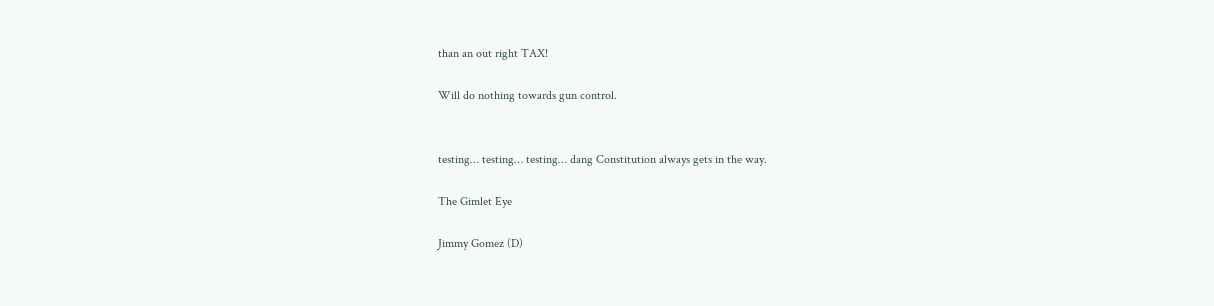than an out right TAX!

Will do nothing towards gun control.


testing… testing… testing… dang Constitution always gets in the way.

The Gimlet Eye

Jimmy Gomez (D)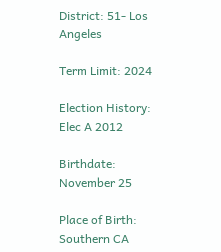District: 51- Los Angeles

Term Limit: 2024

Election History: Elec A 2012

Birthdate: November 25

Place of Birth: Southern CA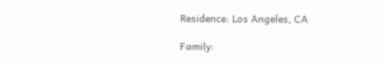Residence: Los Angeles, CA

Family: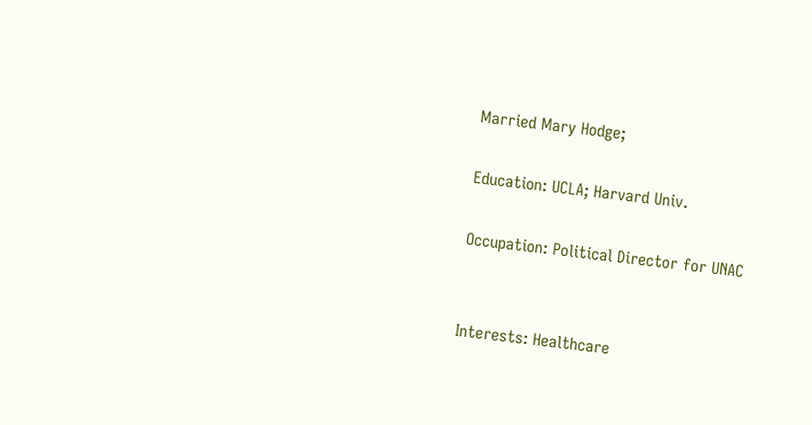Married Mary Hodge;

Education: UCLA; Harvard Univ.

Occupation: Political Director for UNAC


Interests: Healthcare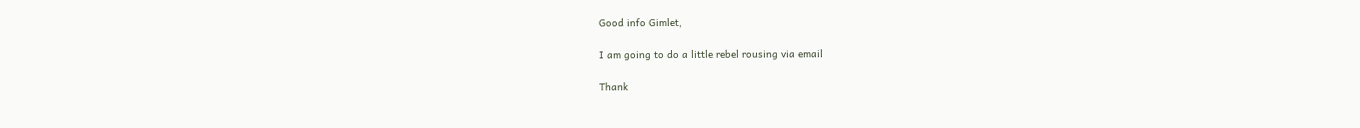Good info Gimlet,

I am going to do a little rebel rousing via email

Thank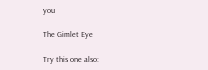you

The Gimlet Eye

Try this one also: